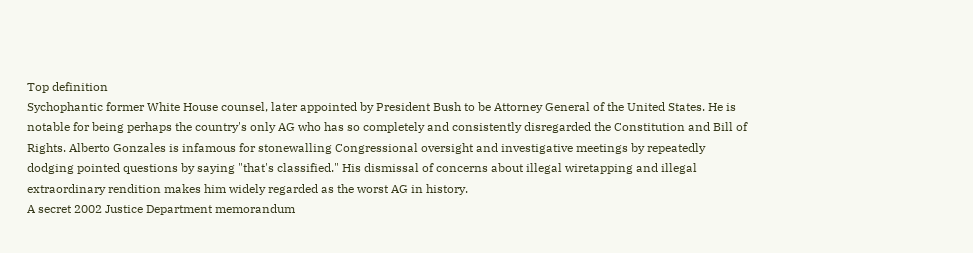Top definition
Sychophantic former White House counsel, later appointed by President Bush to be Attorney General of the United States. He is notable for being perhaps the country's only AG who has so completely and consistently disregarded the Constitution and Bill of Rights. Alberto Gonzales is infamous for stonewalling Congressional oversight and investigative meetings by repeatedly dodging pointed questions by saying "that's classified." His dismissal of concerns about illegal wiretapping and illegal extraordinary rendition makes him widely regarded as the worst AG in history.
A secret 2002 Justice Department memorandum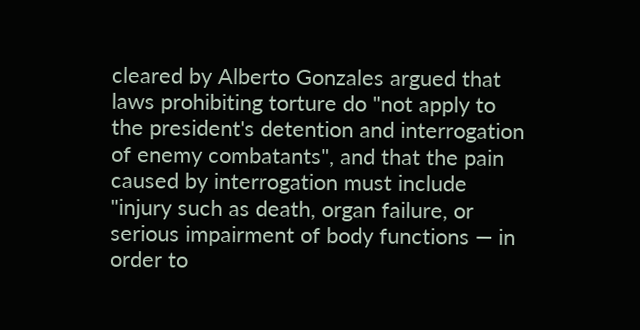cleared by Alberto Gonzales argued that laws prohibiting torture do "not apply to the president's detention and interrogation of enemy combatants", and that the pain caused by interrogation must include "injury such as death, organ failure, or serious impairment of body functions — in order to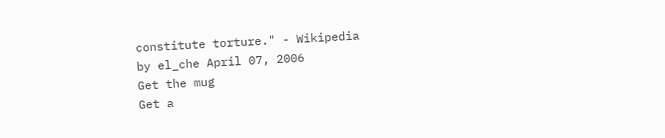constitute torture." - Wikipedia
by el_che April 07, 2006
Get the mug
Get a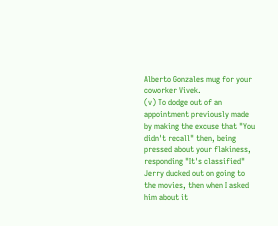Alberto Gonzales mug for your coworker Vivek.
(v) To dodge out of an appointment previously made by making the excuse that "You didn't recall" then, being pressed about your flakiness, responding "It's classified"
Jerry ducked out on going to the movies, then when I asked him about it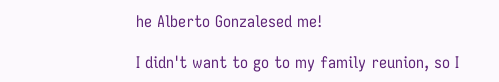he Alberto Gonzalesed me!

I didn't want to go to my family reunion, so I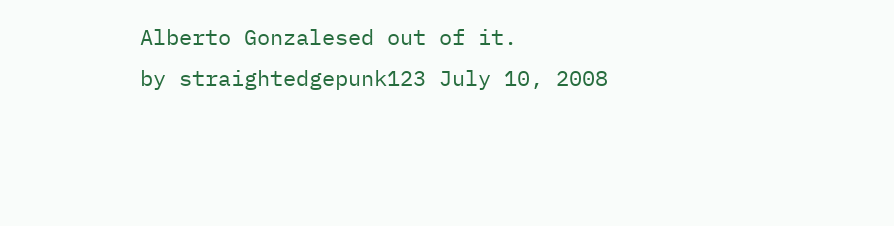Alberto Gonzalesed out of it.
by straightedgepunk123 July 10, 2008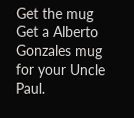Get the mug
Get a Alberto Gonzales mug for your Uncle Paul.